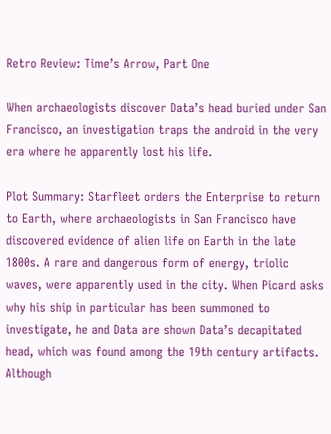Retro Review: Time’s Arrow, Part One

When archaeologists discover Data’s head buried under San Francisco, an investigation traps the android in the very era where he apparently lost his life.

Plot Summary: Starfleet orders the Enterprise to return to Earth, where archaeologists in San Francisco have discovered evidence of alien life on Earth in the late 1800s. A rare and dangerous form of energy, triolic waves, were apparently used in the city. When Picard asks why his ship in particular has been summoned to investigate, he and Data are shown Data’s decapitated head, which was found among the 19th century artifacts. Although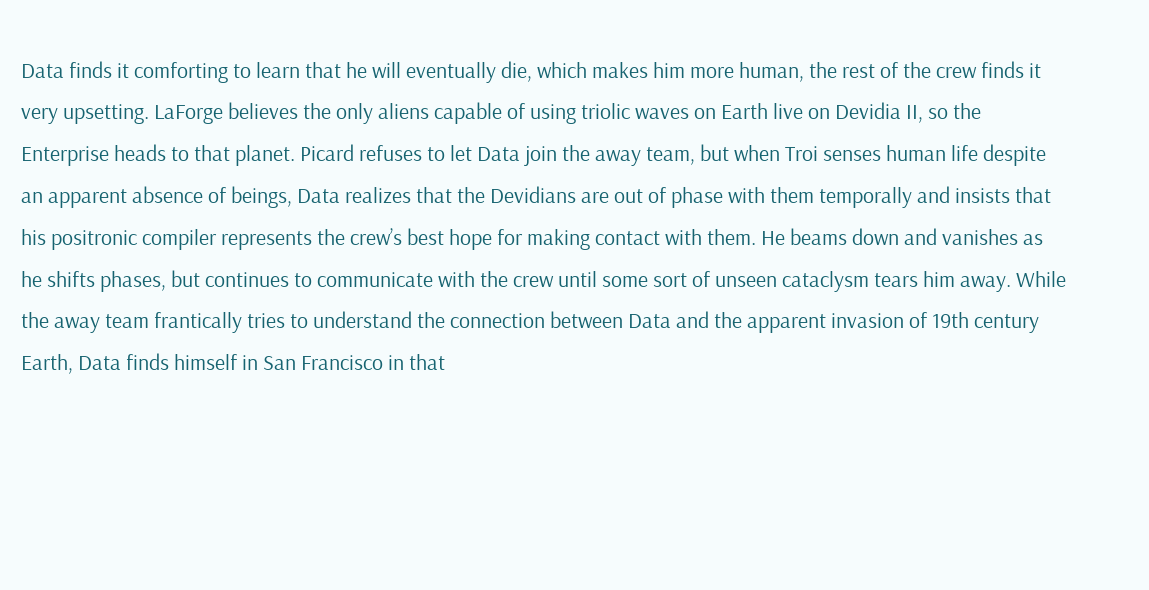Data finds it comforting to learn that he will eventually die, which makes him more human, the rest of the crew finds it very upsetting. LaForge believes the only aliens capable of using triolic waves on Earth live on Devidia II, so the Enterprise heads to that planet. Picard refuses to let Data join the away team, but when Troi senses human life despite an apparent absence of beings, Data realizes that the Devidians are out of phase with them temporally and insists that his positronic compiler represents the crew’s best hope for making contact with them. He beams down and vanishes as he shifts phases, but continues to communicate with the crew until some sort of unseen cataclysm tears him away. While the away team frantically tries to understand the connection between Data and the apparent invasion of 19th century Earth, Data finds himself in San Francisco in that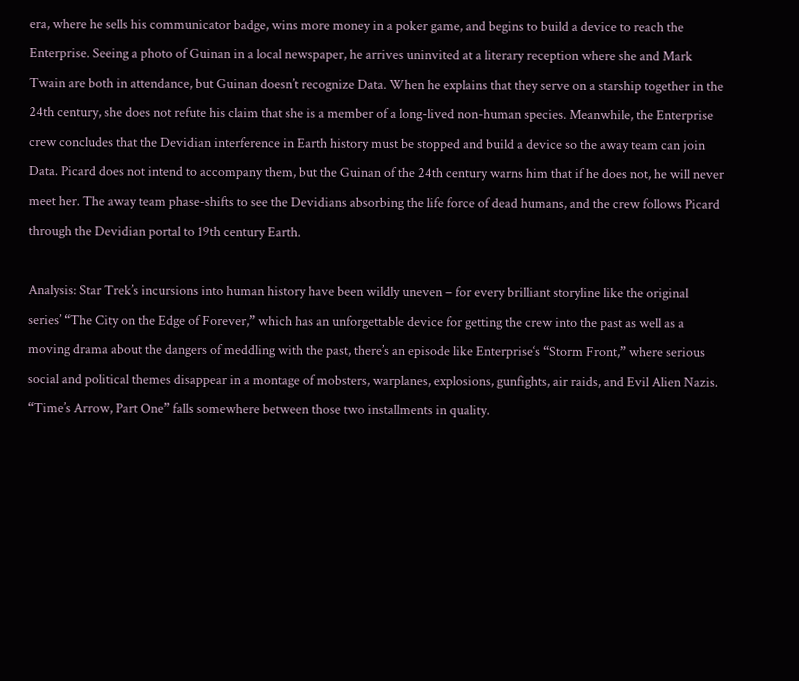era, where he sells his communicator badge, wins more money in a poker game, and begins to build a device to reach the Enterprise. Seeing a photo of Guinan in a local newspaper, he arrives uninvited at a literary reception where she and Mark Twain are both in attendance, but Guinan doesn’t recognize Data. When he explains that they serve on a starship together in the 24th century, she does not refute his claim that she is a member of a long-lived non-human species. Meanwhile, the Enterprise crew concludes that the Devidian interference in Earth history must be stopped and build a device so the away team can join Data. Picard does not intend to accompany them, but the Guinan of the 24th century warns him that if he does not, he will never meet her. The away team phase-shifts to see the Devidians absorbing the life force of dead humans, and the crew follows Picard through the Devidian portal to 19th century Earth.

Analysis: Star Trek’s incursions into human history have been wildly uneven – for every brilliant storyline like the original series’ “The City on the Edge of Forever,” which has an unforgettable device for getting the crew into the past as well as a moving drama about the dangers of meddling with the past, there’s an episode like Enterprise‘s “Storm Front,” where serious social and political themes disappear in a montage of mobsters, warplanes, explosions, gunfights, air raids, and Evil Alien Nazis. “Time’s Arrow, Part One” falls somewhere between those two installments in quality.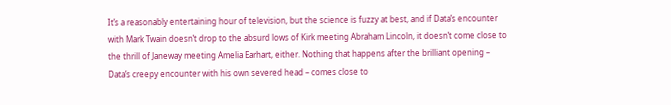It’s a reasonably entertaining hour of television, but the science is fuzzy at best, and if Data’s encounter with Mark Twain doesn’t drop to the absurd lows of Kirk meeting Abraham Lincoln, it doesn’t come close to the thrill of Janeway meeting Amelia Earhart, either. Nothing that happens after the brilliant opening – Data’s creepy encounter with his own severed head – comes close to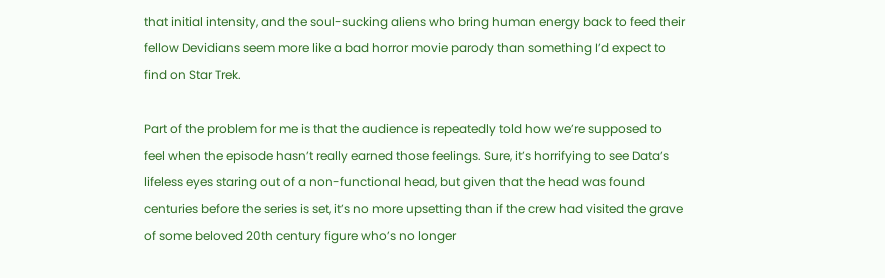that initial intensity, and the soul-sucking aliens who bring human energy back to feed their fellow Devidians seem more like a bad horror movie parody than something I’d expect to find on Star Trek.

Part of the problem for me is that the audience is repeatedly told how we’re supposed to feel when the episode hasn’t really earned those feelings. Sure, it’s horrifying to see Data’s lifeless eyes staring out of a non-functional head, but given that the head was found centuries before the series is set, it’s no more upsetting than if the crew had visited the grave of some beloved 20th century figure who’s no longer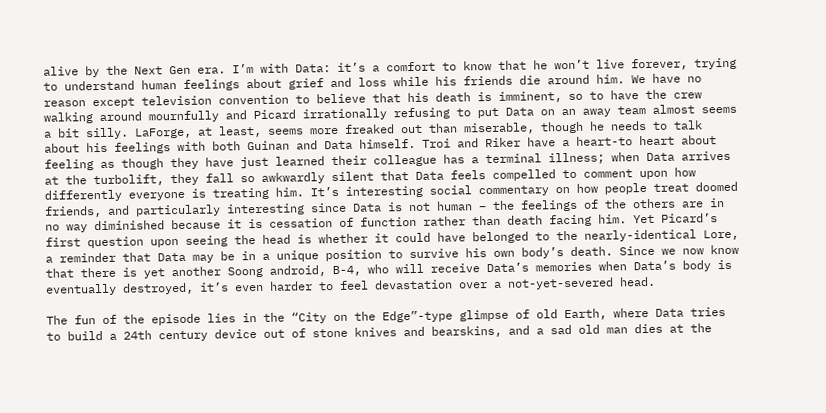alive by the Next Gen era. I’m with Data: it’s a comfort to know that he won’t live forever, trying to understand human feelings about grief and loss while his friends die around him. We have no reason except television convention to believe that his death is imminent, so to have the crew walking around mournfully and Picard irrationally refusing to put Data on an away team almost seems a bit silly. LaForge, at least, seems more freaked out than miserable, though he needs to talk about his feelings with both Guinan and Data himself. Troi and Riker have a heart-to heart about feeling as though they have just learned their colleague has a terminal illness; when Data arrives at the turbolift, they fall so awkwardly silent that Data feels compelled to comment upon how differently everyone is treating him. It’s interesting social commentary on how people treat doomed friends, and particularly interesting since Data is not human – the feelings of the others are in no way diminished because it is cessation of function rather than death facing him. Yet Picard’s first question upon seeing the head is whether it could have belonged to the nearly-identical Lore, a reminder that Data may be in a unique position to survive his own body’s death. Since we now know that there is yet another Soong android, B-4, who will receive Data’s memories when Data’s body is eventually destroyed, it’s even harder to feel devastation over a not-yet-severed head.

The fun of the episode lies in the “City on the Edge”-type glimpse of old Earth, where Data tries to build a 24th century device out of stone knives and bearskins, and a sad old man dies at the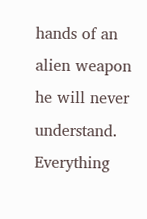hands of an alien weapon he will never understand. Everything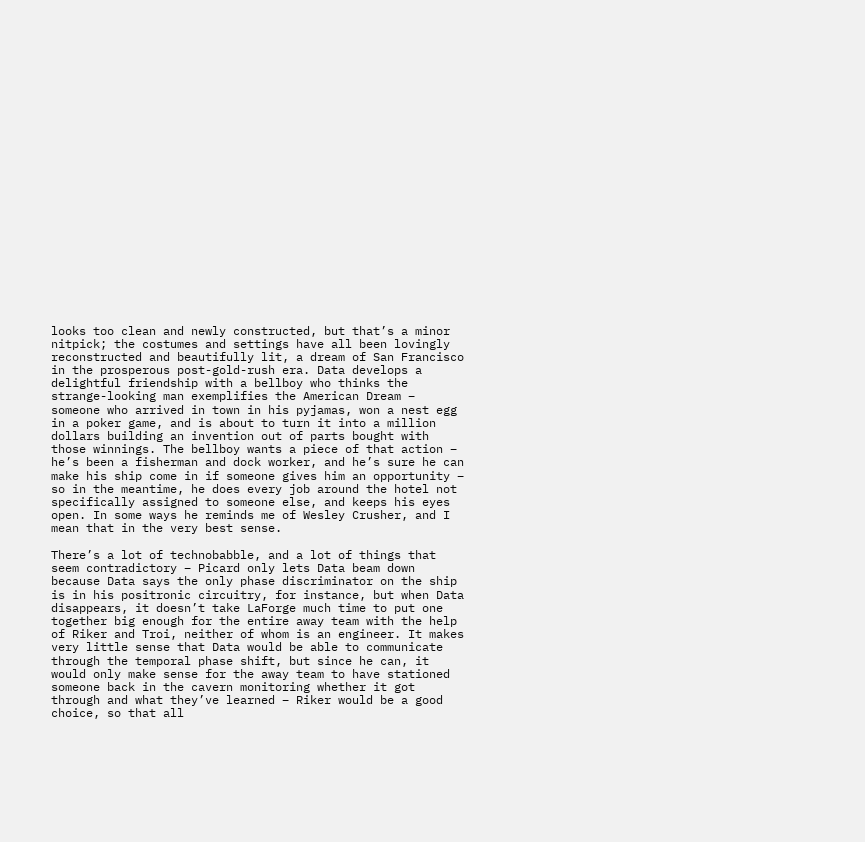looks too clean and newly constructed, but that’s a minor nitpick; the costumes and settings have all been lovingly reconstructed and beautifully lit, a dream of San Francisco in the prosperous post-gold-rush era. Data develops a delightful friendship with a bellboy who thinks the strange-looking man exemplifies the American Dream – someone who arrived in town in his pyjamas, won a nest egg in a poker game, and is about to turn it into a million dollars building an invention out of parts bought with those winnings. The bellboy wants a piece of that action – he’s been a fisherman and dock worker, and he’s sure he can make his ship come in if someone gives him an opportunity – so in the meantime, he does every job around the hotel not specifically assigned to someone else, and keeps his eyes open. In some ways he reminds me of Wesley Crusher, and I mean that in the very best sense.

There’s a lot of technobabble, and a lot of things that seem contradictory – Picard only lets Data beam down because Data says the only phase discriminator on the ship is in his positronic circuitry, for instance, but when Data disappears, it doesn’t take LaForge much time to put one together big enough for the entire away team with the help of Riker and Troi, neither of whom is an engineer. It makes very little sense that Data would be able to communicate through the temporal phase shift, but since he can, it would only make sense for the away team to have stationed someone back in the cavern monitoring whether it got through and what they’ve learned – Riker would be a good choice, so that all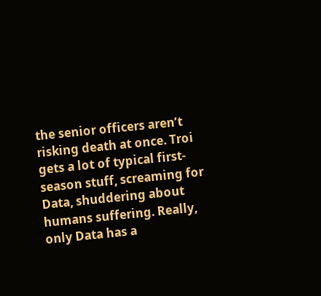the senior officers aren’t risking death at once. Troi gets a lot of typical first-season stuff, screaming for Data, shuddering about humans suffering. Really, only Data has a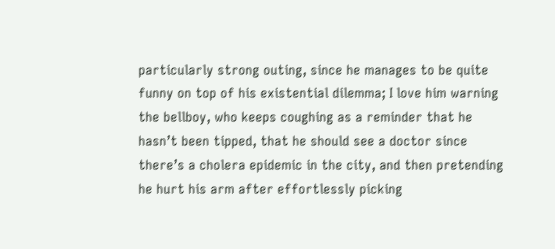particularly strong outing, since he manages to be quite funny on top of his existential dilemma; I love him warning the bellboy, who keeps coughing as a reminder that he hasn’t been tipped, that he should see a doctor since there’s a cholera epidemic in the city, and then pretending he hurt his arm after effortlessly picking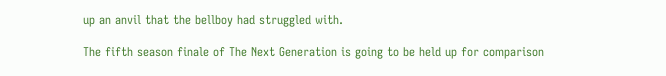up an anvil that the bellboy had struggled with.

The fifth season finale of The Next Generation is going to be held up for comparison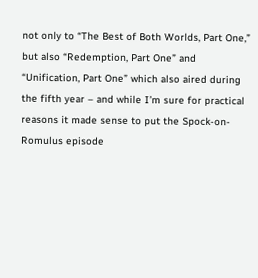not only to “The Best of Both Worlds, Part One,” but also “Redemption, Part One” and “Unification, Part One” which also aired during the fifth year – and while I’m sure for practical reasons it made sense to put the Spock-on-Romulus episode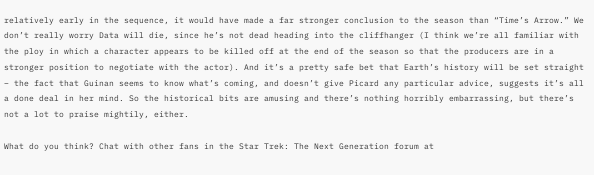relatively early in the sequence, it would have made a far stronger conclusion to the season than “Time’s Arrow.” We don’t really worry Data will die, since he’s not dead heading into the cliffhanger (I think we’re all familiar with the ploy in which a character appears to be killed off at the end of the season so that the producers are in a stronger position to negotiate with the actor). And it’s a pretty safe bet that Earth’s history will be set straight – the fact that Guinan seems to know what’s coming, and doesn’t give Picard any particular advice, suggests it’s all a done deal in her mind. So the historical bits are amusing and there’s nothing horribly embarrassing, but there’s not a lot to praise mightily, either.

What do you think? Chat with other fans in the Star Trek: The Next Generation forum at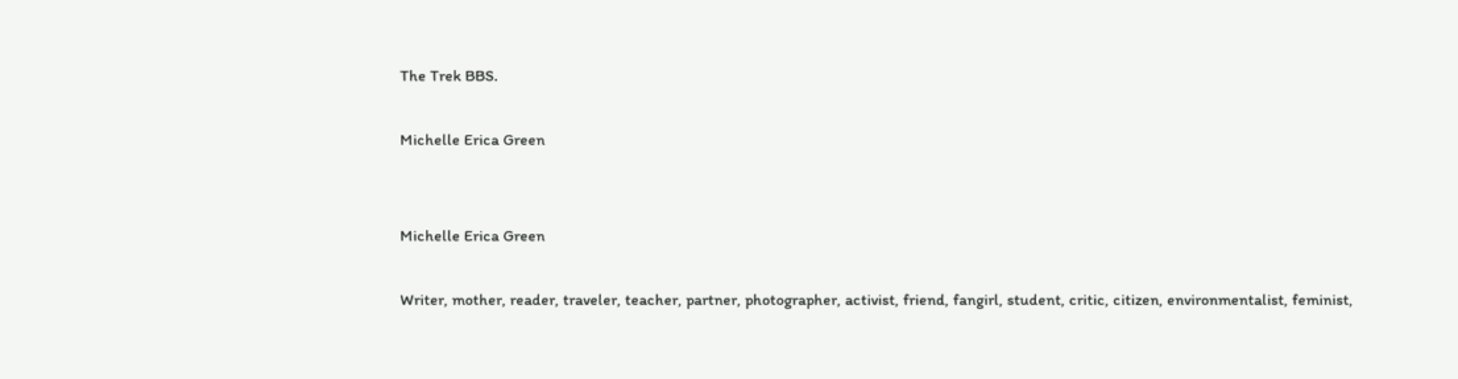The Trek BBS.

Michelle Erica Green


Michelle Erica Green

Writer, mother, reader, traveler, teacher, partner, photographer, activist, friend, fangirl, student, critic, citizen, environmentalist, feminist,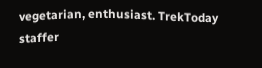vegetarian, enthusiast. TrekToday staffer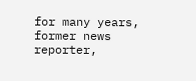for many years, former news reporter,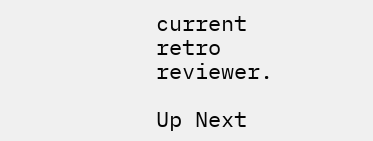current retro reviewer.

Up Next